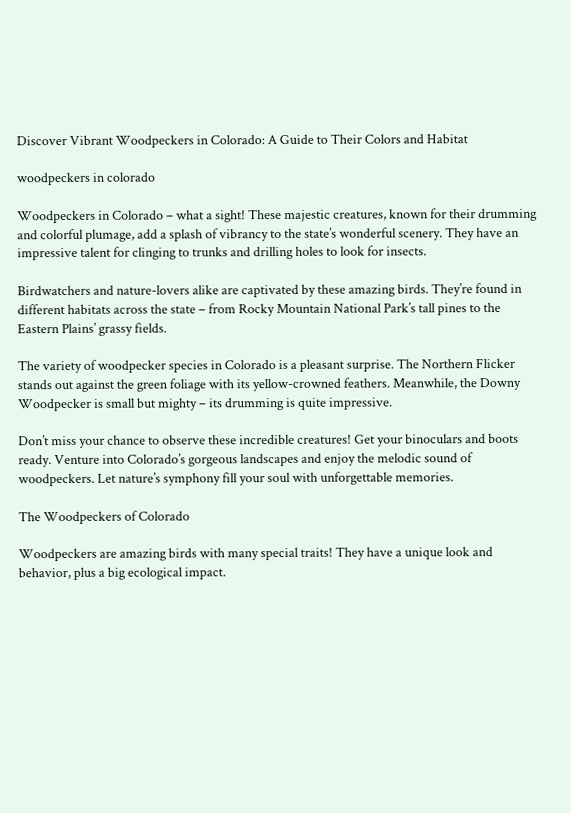Discover Vibrant Woodpeckers in Colorado: A Guide to Their Colors and Habitat

woodpeckers in colorado

Woodpeckers in Colorado – what a sight! These majestic creatures, known for their drumming and colorful plumage, add a splash of vibrancy to the state’s wonderful scenery. They have an impressive talent for clinging to trunks and drilling holes to look for insects.

Birdwatchers and nature-lovers alike are captivated by these amazing birds. They’re found in different habitats across the state – from Rocky Mountain National Park’s tall pines to the Eastern Plains’ grassy fields.

The variety of woodpecker species in Colorado is a pleasant surprise. The Northern Flicker stands out against the green foliage with its yellow-crowned feathers. Meanwhile, the Downy Woodpecker is small but mighty – its drumming is quite impressive.

Don’t miss your chance to observe these incredible creatures! Get your binoculars and boots ready. Venture into Colorado’s gorgeous landscapes and enjoy the melodic sound of woodpeckers. Let nature’s symphony fill your soul with unforgettable memories.

The Woodpeckers of Colorado

Woodpeckers are amazing birds with many special traits! They have a unique look and behavior, plus a big ecological impact.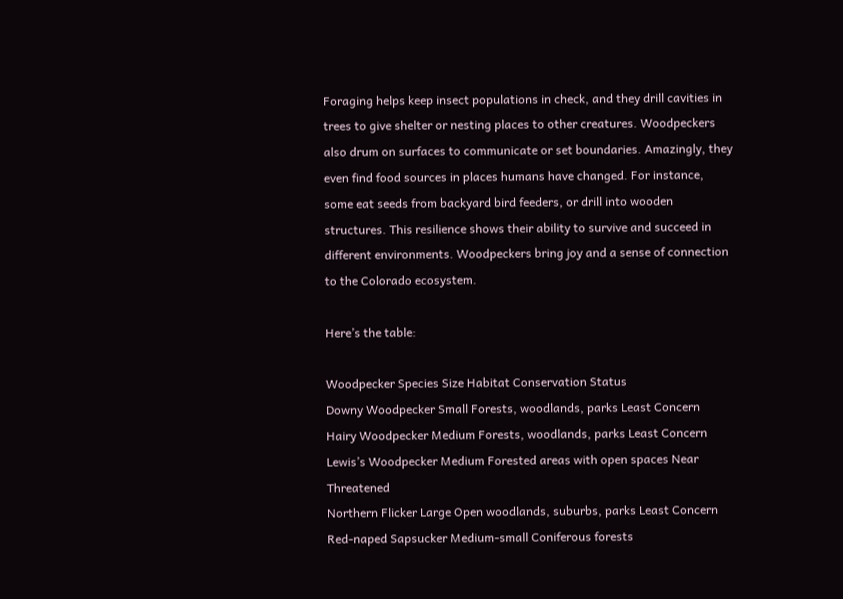Foraging helps keep insect populations in check, and they drill cavities in trees to give shelter or nesting places to other creatures. Woodpeckers also drum on surfaces to communicate or set boundaries. Amazingly, they even find food sources in places humans have changed. For instance, some eat seeds from backyard bird feeders, or drill into wooden structures. This resilience shows their ability to survive and succeed in different environments. Woodpeckers bring joy and a sense of connection to the Colorado ecosystem.

Here’s the table:

Woodpecker Species Size Habitat Conservation Status
Downy Woodpecker Small Forests, woodlands, parks Least Concern
Hairy Woodpecker Medium Forests, woodlands, parks Least Concern
Lewis’s Woodpecker Medium Forested areas with open spaces Near Threatened
Northern Flicker Large Open woodlands, suburbs, parks Least Concern
Red-naped Sapsucker Medium-small Coniferous forests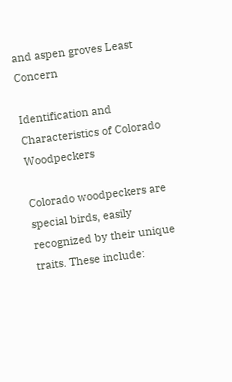and aspen groves Least Concern

Identification and Characteristics of Colorado Woodpeckers

Colorado woodpeckers are special birds, easily recognized by their unique traits. These include: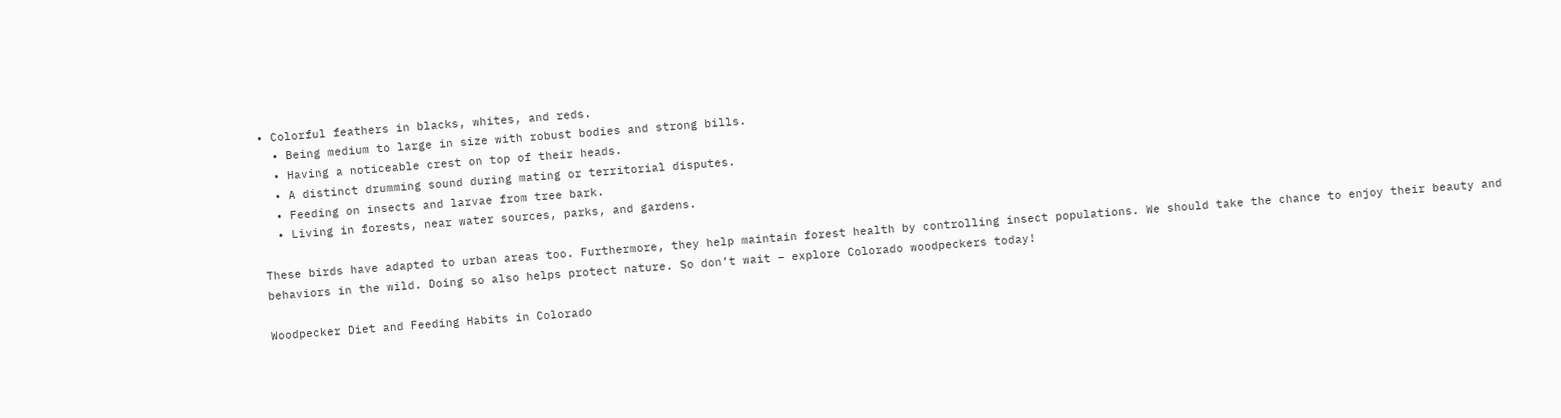• Colorful feathers in blacks, whites, and reds.
  • Being medium to large in size with robust bodies and strong bills.
  • Having a noticeable crest on top of their heads.
  • A distinct drumming sound during mating or territorial disputes.
  • Feeding on insects and larvae from tree bark.
  • Living in forests, near water sources, parks, and gardens.

These birds have adapted to urban areas too. Furthermore, they help maintain forest health by controlling insect populations. We should take the chance to enjoy their beauty and behaviors in the wild. Doing so also helps protect nature. So don’t wait – explore Colorado woodpeckers today!

Woodpecker Diet and Feeding Habits in Colorado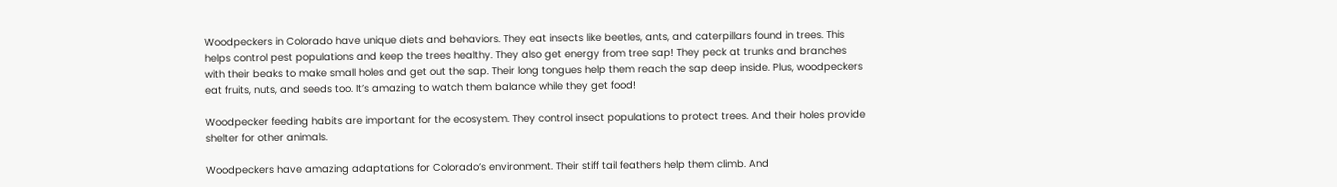Woodpeckers in Colorado have unique diets and behaviors. They eat insects like beetles, ants, and caterpillars found in trees. This helps control pest populations and keep the trees healthy. They also get energy from tree sap! They peck at trunks and branches with their beaks to make small holes and get out the sap. Their long tongues help them reach the sap deep inside. Plus, woodpeckers eat fruits, nuts, and seeds too. It’s amazing to watch them balance while they get food!

Woodpecker feeding habits are important for the ecosystem. They control insect populations to protect trees. And their holes provide shelter for other animals.

Woodpeckers have amazing adaptations for Colorado’s environment. Their stiff tail feathers help them climb. And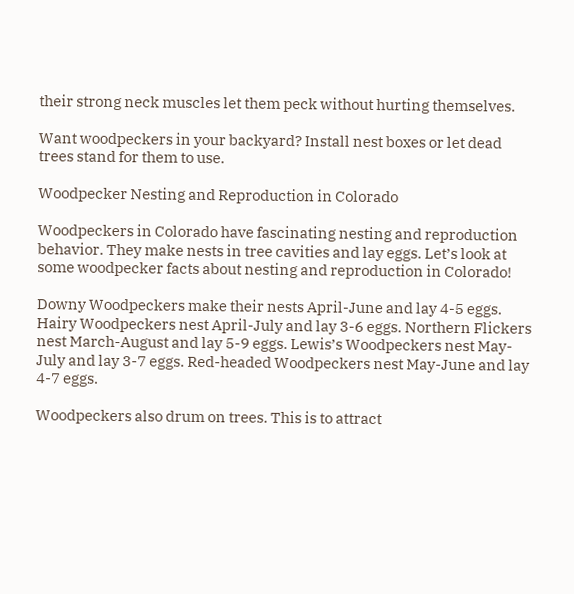their strong neck muscles let them peck without hurting themselves.

Want woodpeckers in your backyard? Install nest boxes or let dead trees stand for them to use.

Woodpecker Nesting and Reproduction in Colorado

Woodpeckers in Colorado have fascinating nesting and reproduction behavior. They make nests in tree cavities and lay eggs. Let’s look at some woodpecker facts about nesting and reproduction in Colorado!

Downy Woodpeckers make their nests April-June and lay 4-5 eggs. Hairy Woodpeckers nest April-July and lay 3-6 eggs. Northern Flickers nest March-August and lay 5-9 eggs. Lewis’s Woodpeckers nest May-July and lay 3-7 eggs. Red-headed Woodpeckers nest May-June and lay 4-7 eggs.

Woodpeckers also drum on trees. This is to attract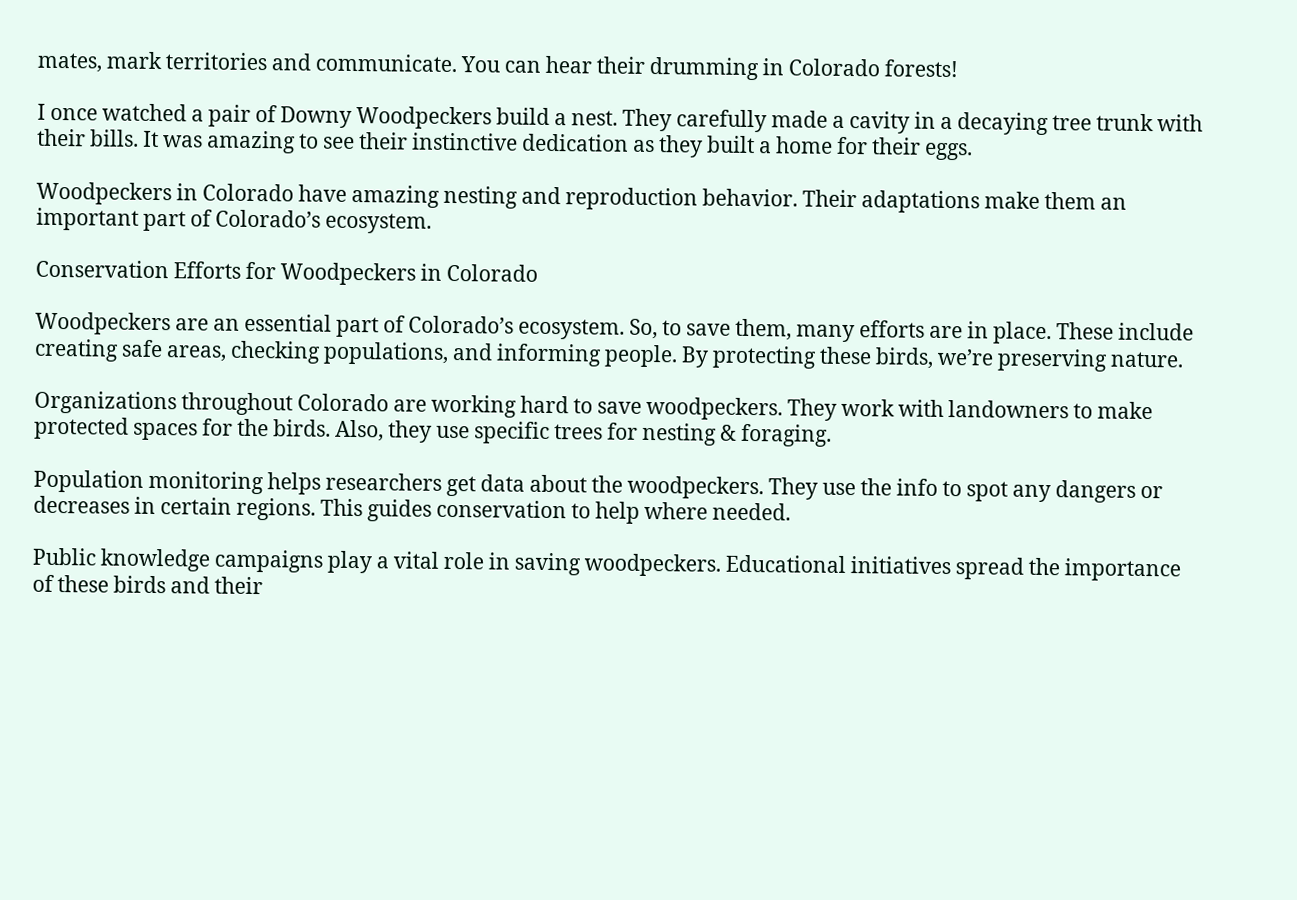mates, mark territories and communicate. You can hear their drumming in Colorado forests!

I once watched a pair of Downy Woodpeckers build a nest. They carefully made a cavity in a decaying tree trunk with their bills. It was amazing to see their instinctive dedication as they built a home for their eggs.

Woodpeckers in Colorado have amazing nesting and reproduction behavior. Their adaptations make them an important part of Colorado’s ecosystem.

Conservation Efforts for Woodpeckers in Colorado

Woodpeckers are an essential part of Colorado’s ecosystem. So, to save them, many efforts are in place. These include creating safe areas, checking populations, and informing people. By protecting these birds, we’re preserving nature.

Organizations throughout Colorado are working hard to save woodpeckers. They work with landowners to make protected spaces for the birds. Also, they use specific trees for nesting & foraging.

Population monitoring helps researchers get data about the woodpeckers. They use the info to spot any dangers or decreases in certain regions. This guides conservation to help where needed.

Public knowledge campaigns play a vital role in saving woodpeckers. Educational initiatives spread the importance of these birds and their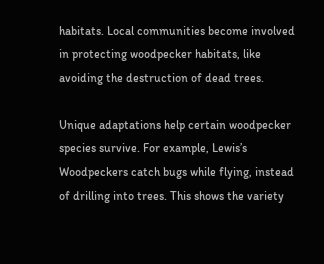habitats. Local communities become involved in protecting woodpecker habitats, like avoiding the destruction of dead trees.

Unique adaptations help certain woodpecker species survive. For example, Lewis’s Woodpeckers catch bugs while flying, instead of drilling into trees. This shows the variety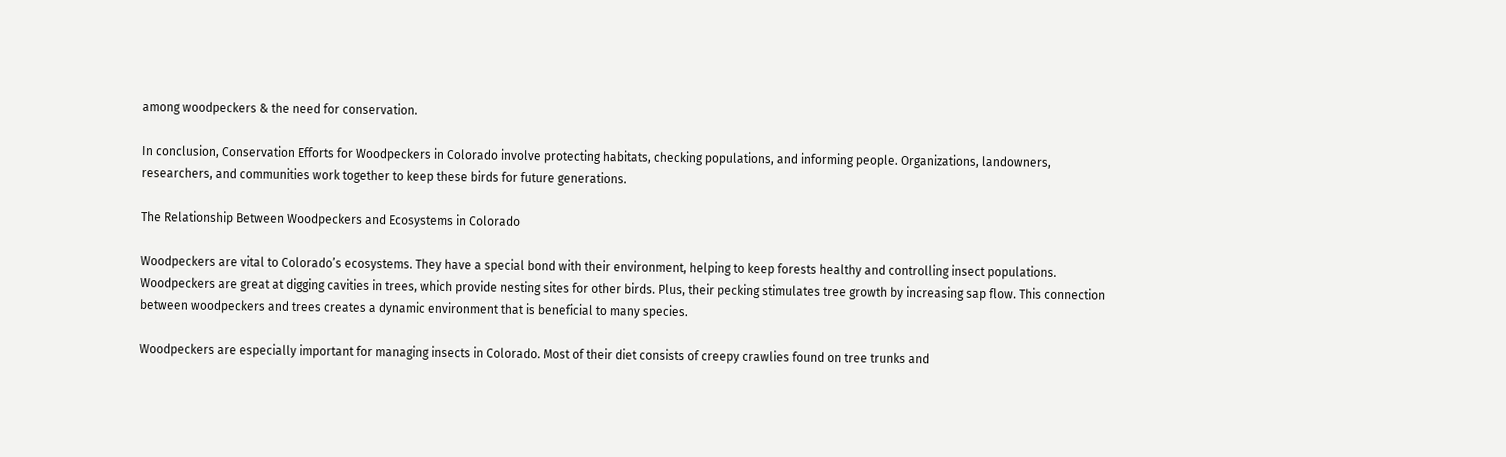among woodpeckers & the need for conservation.

In conclusion, Conservation Efforts for Woodpeckers in Colorado involve protecting habitats, checking populations, and informing people. Organizations, landowners, researchers, and communities work together to keep these birds for future generations.

The Relationship Between Woodpeckers and Ecosystems in Colorado

Woodpeckers are vital to Colorado’s ecosystems. They have a special bond with their environment, helping to keep forests healthy and controlling insect populations. Woodpeckers are great at digging cavities in trees, which provide nesting sites for other birds. Plus, their pecking stimulates tree growth by increasing sap flow. This connection between woodpeckers and trees creates a dynamic environment that is beneficial to many species.

Woodpeckers are especially important for managing insects in Colorado. Most of their diet consists of creepy crawlies found on tree trunks and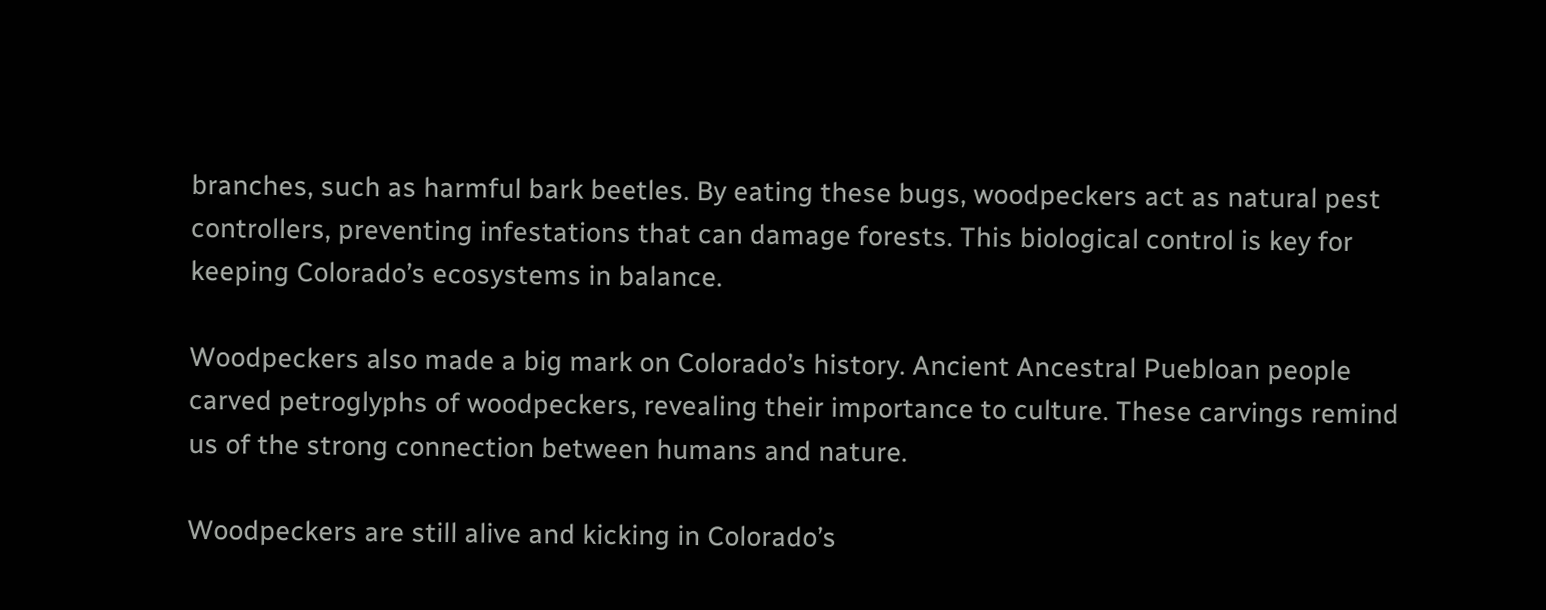branches, such as harmful bark beetles. By eating these bugs, woodpeckers act as natural pest controllers, preventing infestations that can damage forests. This biological control is key for keeping Colorado’s ecosystems in balance.

Woodpeckers also made a big mark on Colorado’s history. Ancient Ancestral Puebloan people carved petroglyphs of woodpeckers, revealing their importance to culture. These carvings remind us of the strong connection between humans and nature.

Woodpeckers are still alive and kicking in Colorado’s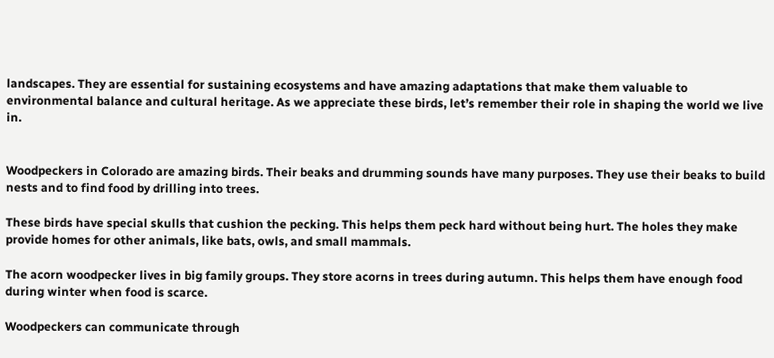landscapes. They are essential for sustaining ecosystems and have amazing adaptations that make them valuable to environmental balance and cultural heritage. As we appreciate these birds, let’s remember their role in shaping the world we live in.


Woodpeckers in Colorado are amazing birds. Their beaks and drumming sounds have many purposes. They use their beaks to build nests and to find food by drilling into trees.

These birds have special skulls that cushion the pecking. This helps them peck hard without being hurt. The holes they make provide homes for other animals, like bats, owls, and small mammals.

The acorn woodpecker lives in big family groups. They store acorns in trees during autumn. This helps them have enough food during winter when food is scarce.

Woodpeckers can communicate through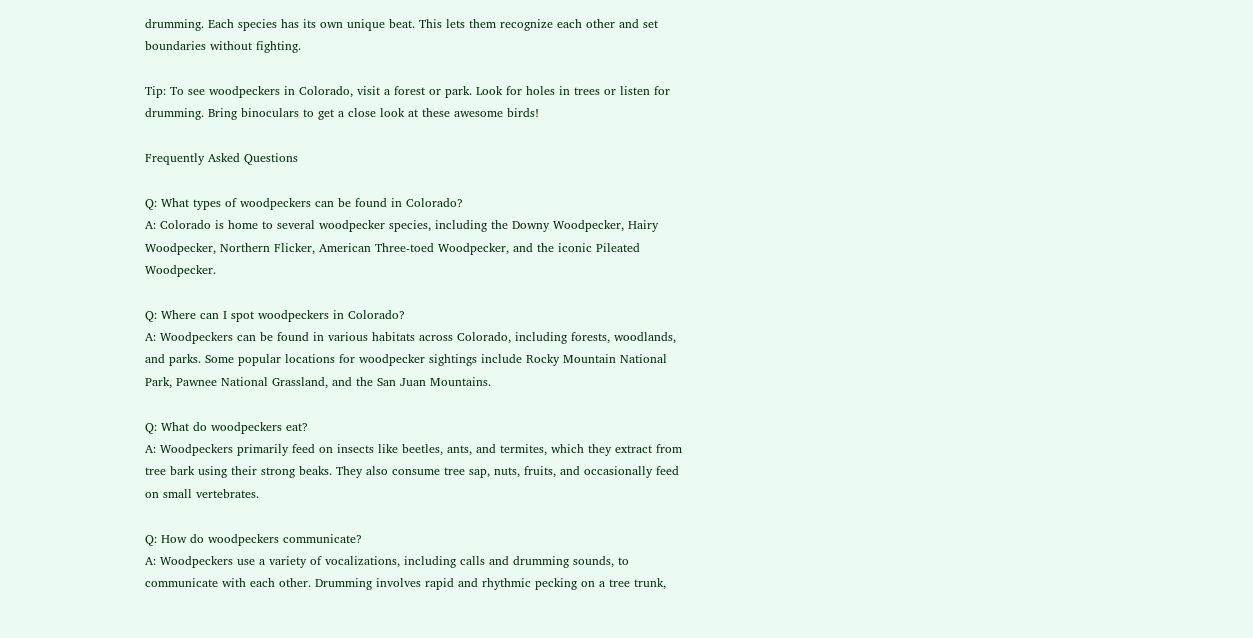drumming. Each species has its own unique beat. This lets them recognize each other and set boundaries without fighting.

Tip: To see woodpeckers in Colorado, visit a forest or park. Look for holes in trees or listen for drumming. Bring binoculars to get a close look at these awesome birds!

Frequently Asked Questions

Q: What types of woodpeckers can be found in Colorado?
A: Colorado is home to several woodpecker species, including the Downy Woodpecker, Hairy Woodpecker, Northern Flicker, American Three-toed Woodpecker, and the iconic Pileated Woodpecker.

Q: Where can I spot woodpeckers in Colorado?
A: Woodpeckers can be found in various habitats across Colorado, including forests, woodlands, and parks. Some popular locations for woodpecker sightings include Rocky Mountain National Park, Pawnee National Grassland, and the San Juan Mountains.

Q: What do woodpeckers eat?
A: Woodpeckers primarily feed on insects like beetles, ants, and termites, which they extract from tree bark using their strong beaks. They also consume tree sap, nuts, fruits, and occasionally feed on small vertebrates.

Q: How do woodpeckers communicate?
A: Woodpeckers use a variety of vocalizations, including calls and drumming sounds, to communicate with each other. Drumming involves rapid and rhythmic pecking on a tree trunk,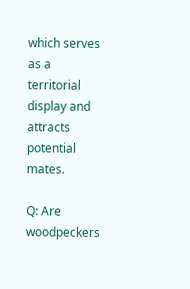which serves as a territorial display and attracts potential mates.

Q: Are woodpeckers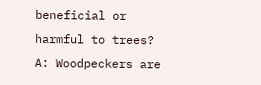beneficial or harmful to trees?
A: Woodpeckers are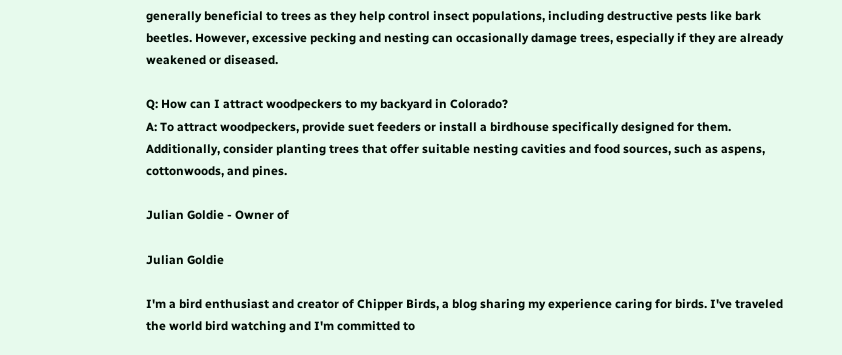generally beneficial to trees as they help control insect populations, including destructive pests like bark beetles. However, excessive pecking and nesting can occasionally damage trees, especially if they are already weakened or diseased.

Q: How can I attract woodpeckers to my backyard in Colorado?
A: To attract woodpeckers, provide suet feeders or install a birdhouse specifically designed for them. Additionally, consider planting trees that offer suitable nesting cavities and food sources, such as aspens, cottonwoods, and pines.

Julian Goldie - Owner of

Julian Goldie

I'm a bird enthusiast and creator of Chipper Birds, a blog sharing my experience caring for birds. I've traveled the world bird watching and I'm committed to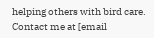helping others with bird care. Contact me at [email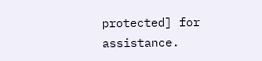protected] for assistance.